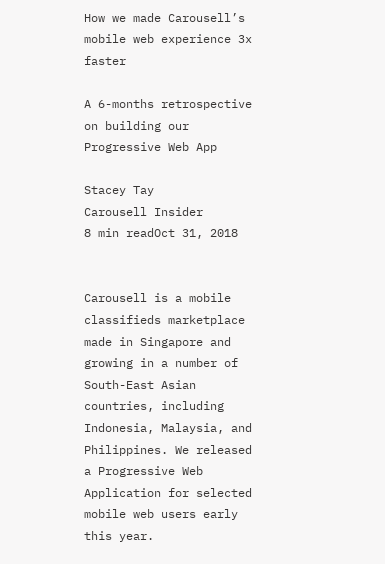How we made Carousell’s mobile web experience 3x faster

A 6-months retrospective on building our Progressive Web App

Stacey Tay
Carousell Insider
8 min readOct 31, 2018


Carousell is a mobile classifieds marketplace made in Singapore and growing in a number of South-East Asian countries, including Indonesia, Malaysia, and Philippines. We released a Progressive Web Application for selected mobile web users early this year.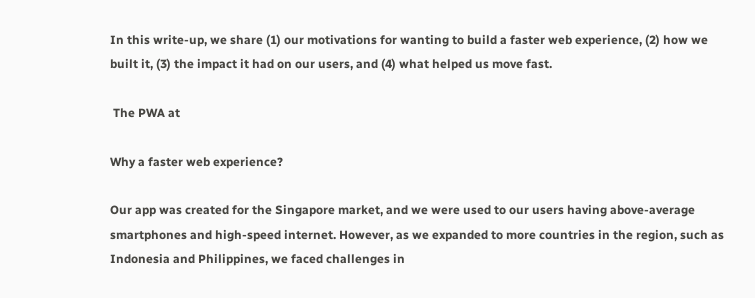In this write-up, we share (1) our motivations for wanting to build a faster web experience, (2) how we built it, (3) the impact it had on our users, and (4) what helped us move fast.

 The PWA at

Why a faster web experience?

Our app was created for the Singapore market, and we were used to our users having above-average smartphones and high-speed internet. However, as we expanded to more countries in the region, such as Indonesia and Philippines, we faced challenges in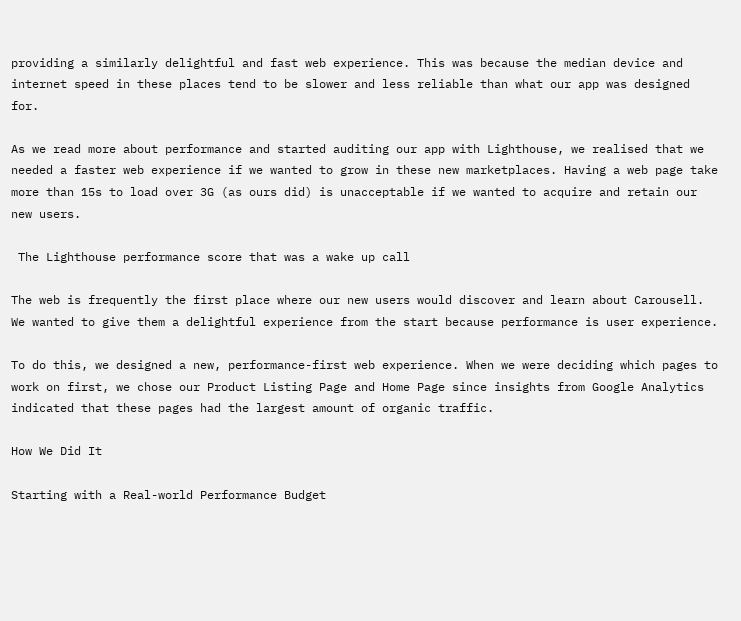providing a similarly delightful and fast web experience. This was because the median device and internet speed in these places tend to be slower and less reliable than what our app was designed for.

As we read more about performance and started auditing our app with Lighthouse, we realised that we needed a faster web experience if we wanted to grow in these new marketplaces. Having a web page take more than 15s to load over 3G (as ours did) is unacceptable if we wanted to acquire and retain our new users.

 The Lighthouse performance score that was a wake up call

The web is frequently the first place where our new users would discover and learn about Carousell. We wanted to give them a delightful experience from the start because performance is user experience.

To do this, we designed a new, performance-first web experience. When we were deciding which pages to work on first, we chose our Product Listing Page and Home Page since insights from Google Analytics indicated that these pages had the largest amount of organic traffic.

How We Did It

Starting with a Real-world Performance Budget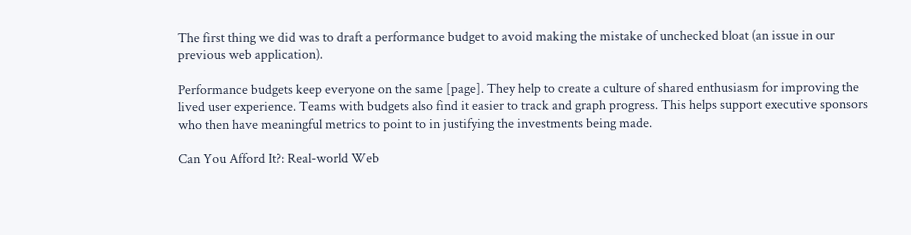The first thing we did was to draft a performance budget to avoid making the mistake of unchecked bloat (an issue in our previous web application).

Performance budgets keep everyone on the same [page]. They help to create a culture of shared enthusiasm for improving the lived user experience. Teams with budgets also find it easier to track and graph progress. This helps support executive sponsors who then have meaningful metrics to point to in justifying the investments being made.

Can You Afford It?: Real-world Web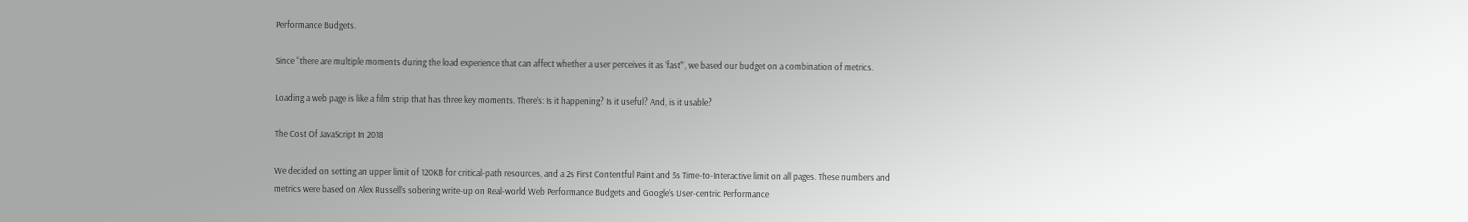Performance Budgets.

Since “there are multiple moments during the load experience that can affect whether a user perceives it as ‘fast’”, we based our budget on a combination of metrics.

Loading a web page is like a film strip that has three key moments. There’s: Is it happening? Is it useful? And, is it usable?

The Cost Of JavaScript In 2018

We decided on setting an upper limit of 120KB for critical-path resources, and a 2s First Contentful Paint and 5s Time-to-Interactive limit on all pages. These numbers and metrics were based on Alex Russell’s sobering write-up on Real-world Web Performance Budgets and Google’s User-centric Performance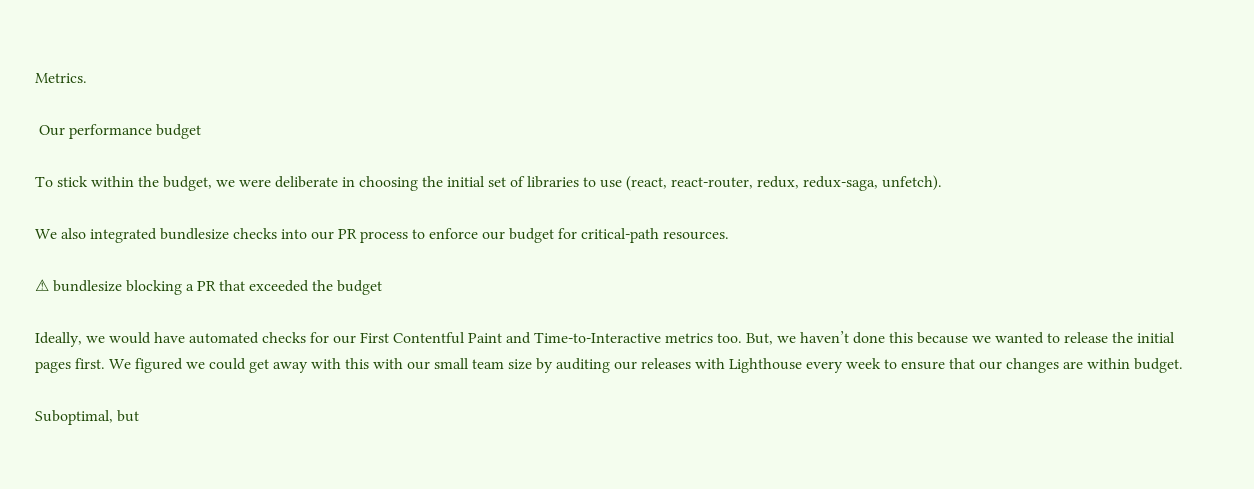Metrics.

 Our performance budget

To stick within the budget, we were deliberate in choosing the initial set of libraries to use (react, react-router, redux, redux-saga, unfetch).

We also integrated bundlesize checks into our PR process to enforce our budget for critical-path resources.

⚠ bundlesize blocking a PR that exceeded the budget

Ideally, we would have automated checks for our First Contentful Paint and Time-to-Interactive metrics too. But, we haven’t done this because we wanted to release the initial pages first. We figured we could get away with this with our small team size by auditing our releases with Lighthouse every week to ensure that our changes are within budget.

Suboptimal, but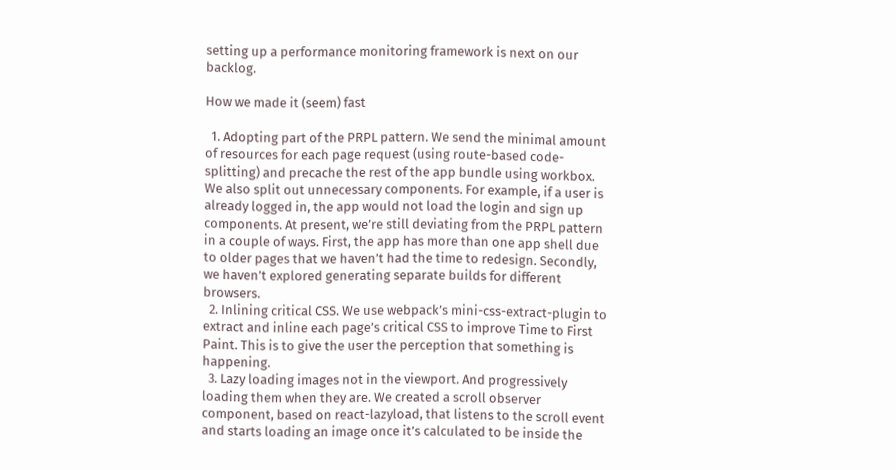setting up a performance monitoring framework is next on our backlog.

How we made it (seem) fast

  1. Adopting part of the PRPL pattern. We send the minimal amount of resources for each page request (using route-based code-splitting) and precache the rest of the app bundle using workbox. We also split out unnecessary components. For example, if a user is already logged in, the app would not load the login and sign up components. At present, we’re still deviating from the PRPL pattern in a couple of ways. First, the app has more than one app shell due to older pages that we haven’t had the time to redesign. Secondly, we haven’t explored generating separate builds for different browsers.
  2. Inlining critical CSS. We use webpack’s mini-css-extract-plugin to extract and inline each page’s critical CSS to improve Time to First Paint. This is to give the user the perception that something is happening.
  3. Lazy loading images not in the viewport. And progressively loading them when they are. We created a scroll observer component, based on react-lazyload, that listens to the scroll event and starts loading an image once it’s calculated to be inside the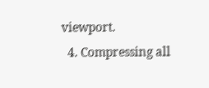viewport.
  4. Compressing all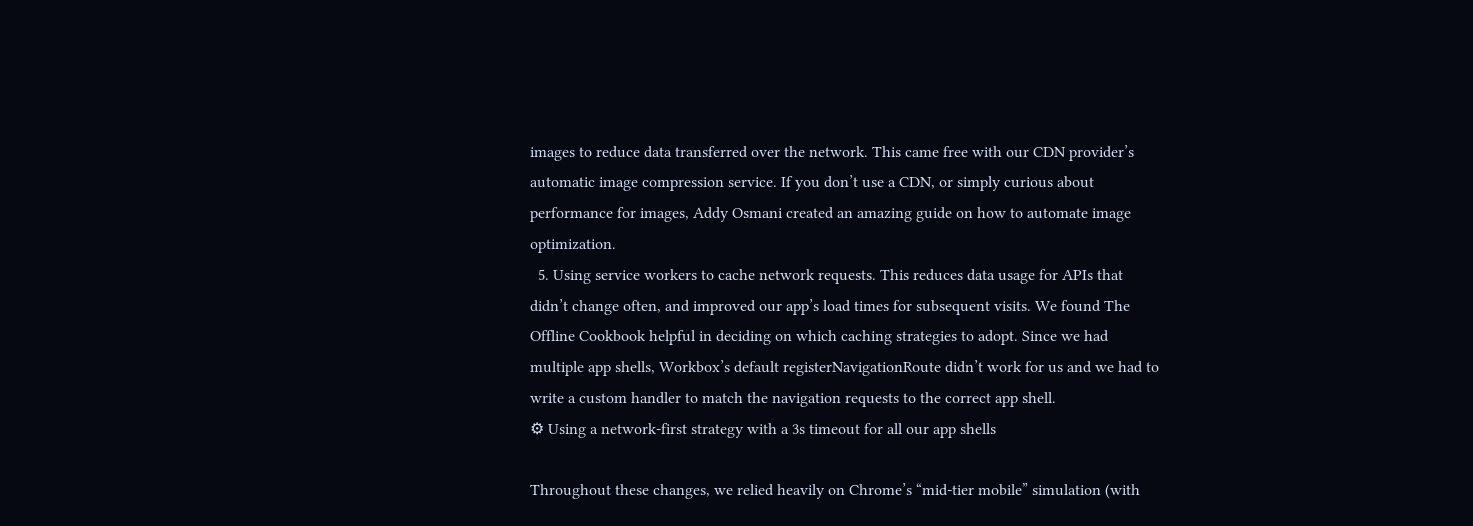images to reduce data transferred over the network. This came free with our CDN provider’s automatic image compression service. If you don’t use a CDN, or simply curious about performance for images, Addy Osmani created an amazing guide on how to automate image optimization.
  5. Using service workers to cache network requests. This reduces data usage for APIs that didn’t change often, and improved our app’s load times for subsequent visits. We found The Offline Cookbook helpful in deciding on which caching strategies to adopt. Since we had multiple app shells, Workbox’s default registerNavigationRoute didn’t work for us and we had to write a custom handler to match the navigation requests to the correct app shell.
⚙ Using a network-first strategy with a 3s timeout for all our app shells

Throughout these changes, we relied heavily on Chrome’s “mid-tier mobile” simulation (with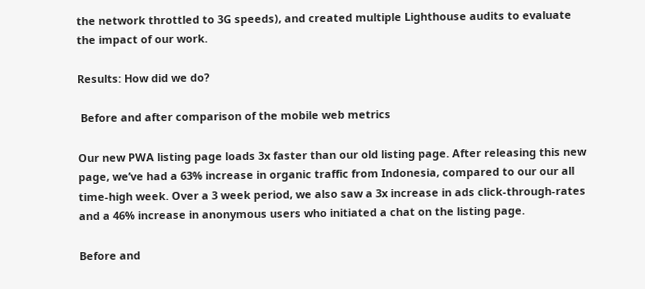the network throttled to 3G speeds), and created multiple Lighthouse audits to evaluate the impact of our work.

Results: How did we do?

 Before and after comparison of the mobile web metrics

Our new PWA listing page loads 3x faster than our old listing page. After releasing this new page, we’ve had a 63% increase in organic traffic from Indonesia, compared to our our all time-high week. Over a 3 week period, we also saw a 3x increase in ads click-through-rates and a 46% increase in anonymous users who initiated a chat on the listing page.

Before and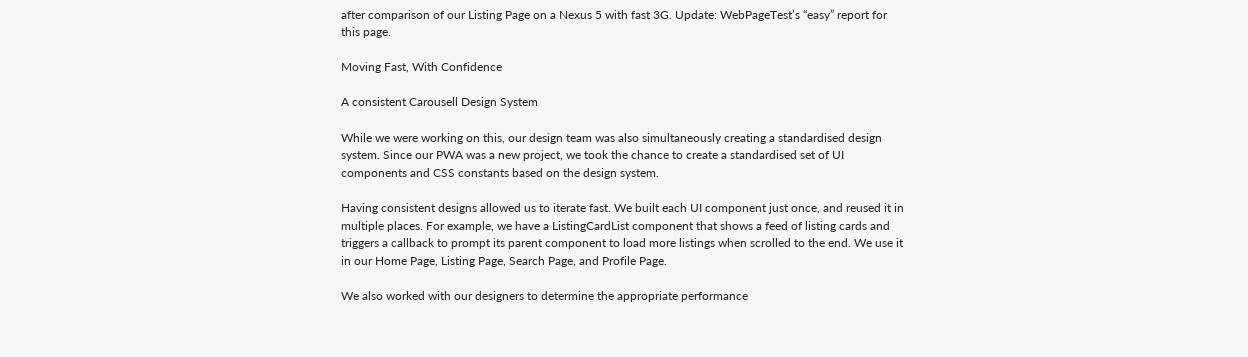after comparison of our Listing Page on a Nexus 5 with fast 3G. Update: WebPageTest’s “easy” report for this page.

Moving Fast, With Confidence

A consistent Carousell Design System

While we were working on this, our design team was also simultaneously creating a standardised design system. Since our PWA was a new project, we took the chance to create a standardised set of UI components and CSS constants based on the design system.

Having consistent designs allowed us to iterate fast. We built each UI component just once, and reused it in multiple places. For example, we have a ListingCardList component that shows a feed of listing cards and triggers a callback to prompt its parent component to load more listings when scrolled to the end. We use it in our Home Page, Listing Page, Search Page, and Profile Page.

We also worked with our designers to determine the appropriate performance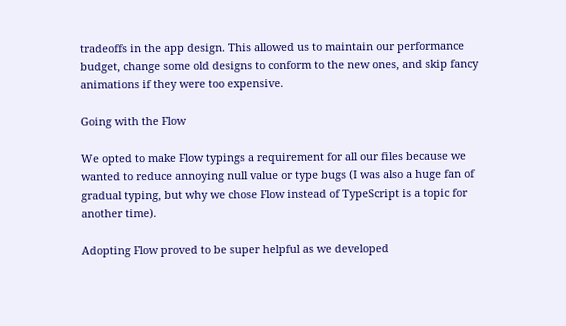tradeoffs in the app design. This allowed us to maintain our performance budget, change some old designs to conform to the new ones, and skip fancy animations if they were too expensive.

Going with the Flow

We opted to make Flow typings a requirement for all our files because we wanted to reduce annoying null value or type bugs (I was also a huge fan of gradual typing, but why we chose Flow instead of TypeScript is a topic for another time).

Adopting Flow proved to be super helpful as we developed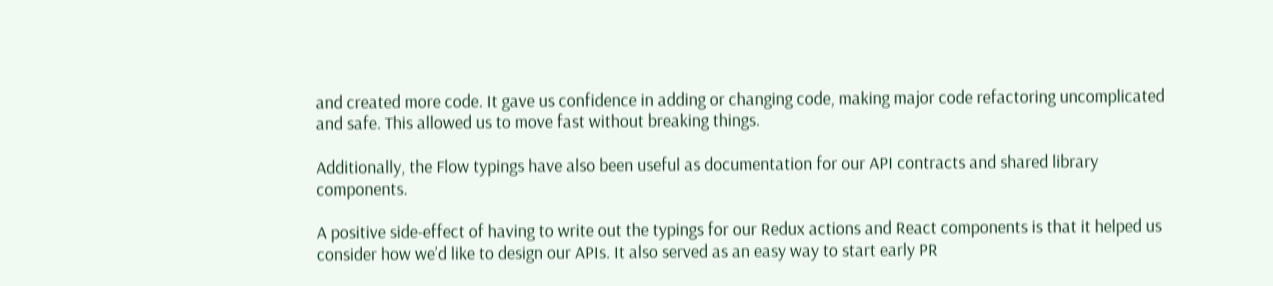and created more code. It gave us confidence in adding or changing code, making major code refactoring uncomplicated and safe. This allowed us to move fast without breaking things.

Additionally, the Flow typings have also been useful as documentation for our API contracts and shared library components.

A positive side-effect of having to write out the typings for our Redux actions and React components is that it helped us consider how we’d like to design our APIs. It also served as an easy way to start early PR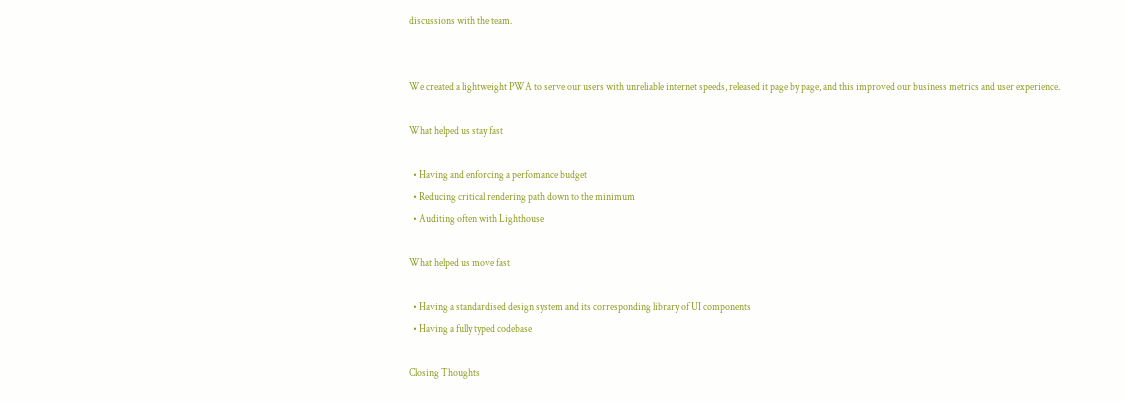discussions with the team.


We created a lightweight PWA to serve our users with unreliable internet speeds, released it page by page, and this improved our business metrics and user experience.

What helped us stay fast

  • Having and enforcing a perfomance budget
  • Reducing critical rendering path down to the minimum
  • Auditing often with Lighthouse

What helped us move fast

  • Having a standardised design system and its corresponding library of UI components
  • Having a fully typed codebase

Closing Thoughts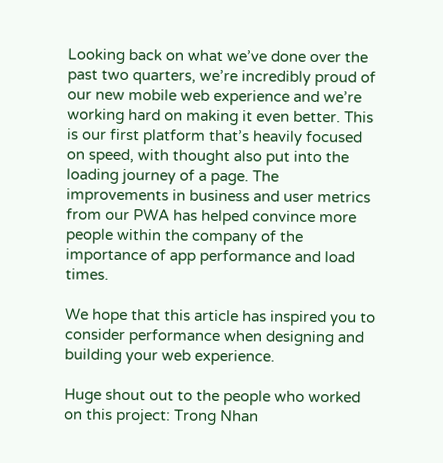Looking back on what we’ve done over the past two quarters, we’re incredibly proud of our new mobile web experience and we’re working hard on making it even better. This is our first platform that’s heavily focused on speed, with thought also put into the loading journey of a page. The improvements in business and user metrics from our PWA has helped convince more people within the company of the importance of app performance and load times.

We hope that this article has inspired you to consider performance when designing and building your web experience.

Huge shout out to the people who worked on this project: Trong Nhan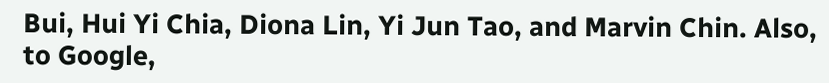Bui, Hui Yi Chia, Diona Lin, Yi Jun Tao, and Marvin Chin. Also, to Google,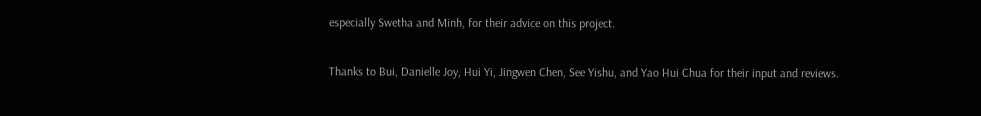especially Swetha and Minh, for their advice on this project.

Thanks to Bui, Danielle Joy, Hui Yi, Jingwen Chen, See Yishu, and Yao Hui Chua for their input and reviews.